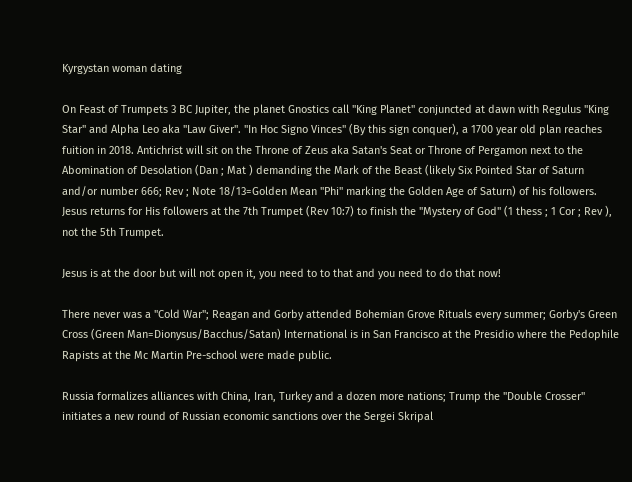Kyrgystan woman dating

On Feast of Trumpets 3 BC Jupiter, the planet Gnostics call "King Planet" conjuncted at dawn with Regulus "King Star" and Alpha Leo aka "Law Giver". "In Hoc Signo Vinces" (By this sign conquer), a 1700 year old plan reaches fuition in 2018. Antichrist will sit on the Throne of Zeus aka Satan's Seat or Throne of Pergamon next to the Abomination of Desolation (Dan ; Mat ) demanding the Mark of the Beast (likely Six Pointed Star of Saturn and/or number 666; Rev ; Note 18/13=Golden Mean "Phi" marking the Golden Age of Saturn) of his followers. Jesus returns for His followers at the 7th Trumpet (Rev 10:7) to finish the "Mystery of God" (1 thess ; 1 Cor ; Rev ), not the 5th Trumpet.

Jesus is at the door but will not open it, you need to to that and you need to do that now!

There never was a "Cold War"; Reagan and Gorby attended Bohemian Grove Rituals every summer; Gorby's Green Cross (Green Man=Dionysus/Bacchus/Satan) International is in San Francisco at the Presidio where the Pedophile Rapists at the Mc Martin Pre-school were made public.

Russia formalizes alliances with China, Iran, Turkey and a dozen more nations; Trump the "Double Crosser" initiates a new round of Russian economic sanctions over the Sergei Skripal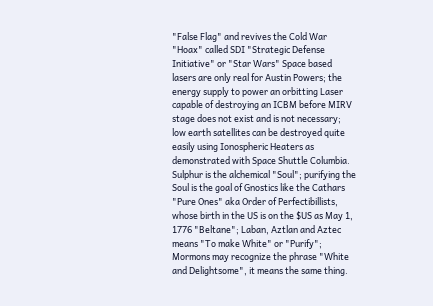"False Flag" and revives the Cold War "Hoax" called SDI "Strategic Defense Initiative" or "Star Wars" Space based lasers are only real for Austin Powers; the energy supply to power an orbitting Laser capable of destroying an ICBM before MIRV stage does not exist and is not necessary; low earth satellites can be destroyed quite easily using Ionospheric Heaters as demonstrated with Space Shuttle Columbia. Sulphur is the alchemical "Soul"; purifying the Soul is the goal of Gnostics like the Cathars "Pure Ones" aka Order of Perfectibillists, whose birth in the US is on the $US as May 1, 1776 "Beltane"; Laban, Aztlan and Aztec means "To make White" or "Purify"; Mormons may recognize the phrase "White and Delightsome", it means the same thing.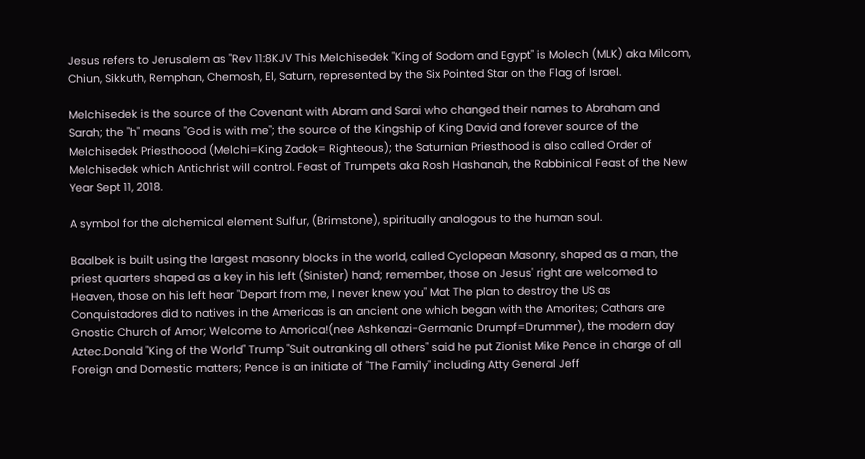Jesus refers to Jerusalem as "Rev 11:8KJV This Melchisedek "King of Sodom and Egypt" is Molech (MLK) aka Milcom, Chiun, Sikkuth, Remphan, Chemosh, El, Saturn, represented by the Six Pointed Star on the Flag of Israel.

Melchisedek is the source of the Covenant with Abram and Sarai who changed their names to Abraham and Sarah; the "h" means "God is with me"; the source of the Kingship of King David and forever source of the Melchisedek Priesthoood (Melchi=King Zadok= Righteous); the Saturnian Priesthood is also called Order of Melchisedek which Antichrist will control. Feast of Trumpets aka Rosh Hashanah, the Rabbinical Feast of the New Year Sept 11, 2018.

A symbol for the alchemical element Sulfur, (Brimstone), spiritually analogous to the human soul.

Baalbek is built using the largest masonry blocks in the world, called Cyclopean Masonry, shaped as a man, the priest quarters shaped as a key in his left (Sinister) hand; remember, those on Jesus' right are welcomed to Heaven, those on his left hear "Depart from me, I never knew you" Mat The plan to destroy the US as Conquistadores did to natives in the Americas is an ancient one which began with the Amorites; Cathars are Gnostic Church of Amor; Welcome to Amorica!(nee Ashkenazi-Germanic Drumpf=Drummer), the modern day Aztec.Donald "King of the World" Trump "Suit outranking all others" said he put Zionist Mike Pence in charge of all Foreign and Domestic matters; Pence is an initiate of "The Family" including Atty General Jeff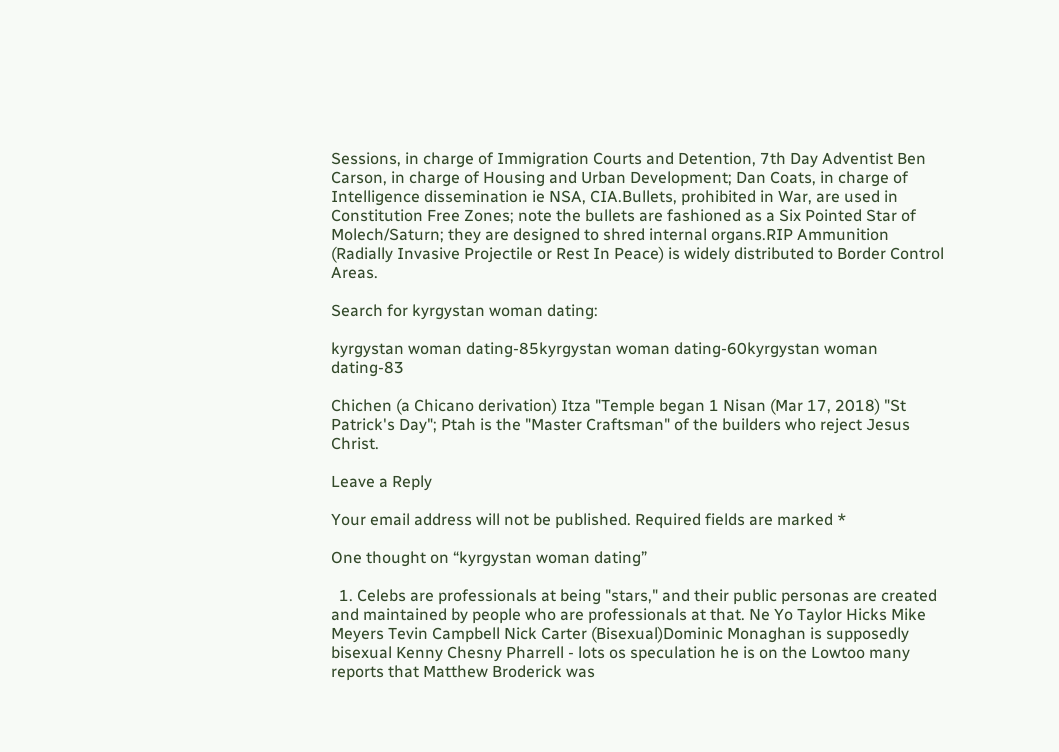Sessions, in charge of Immigration Courts and Detention, 7th Day Adventist Ben Carson, in charge of Housing and Urban Development; Dan Coats, in charge of Intelligence dissemination ie NSA, CIA.Bullets, prohibited in War, are used in Constitution Free Zones; note the bullets are fashioned as a Six Pointed Star of Molech/Saturn; they are designed to shred internal organs.RIP Ammunition (Radially Invasive Projectile or Rest In Peace) is widely distributed to Border Control Areas.

Search for kyrgystan woman dating:

kyrgystan woman dating-85kyrgystan woman dating-60kyrgystan woman dating-83

Chichen (a Chicano derivation) Itza "Temple began 1 Nisan (Mar 17, 2018) "St Patrick's Day"; Ptah is the "Master Craftsman" of the builders who reject Jesus Christ.

Leave a Reply

Your email address will not be published. Required fields are marked *

One thought on “kyrgystan woman dating”

  1. Celebs are professionals at being "stars," and their public personas are created and maintained by people who are professionals at that. Ne Yo Taylor Hicks Mike Meyers Tevin Campbell Nick Carter (Bisexual)Dominic Monaghan is supposedly bisexual Kenny Chesny Pharrell - lots os speculation he is on the Lowtoo many reports that Matthew Broderick was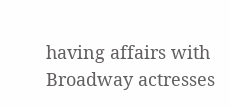having affairs with Broadway actresses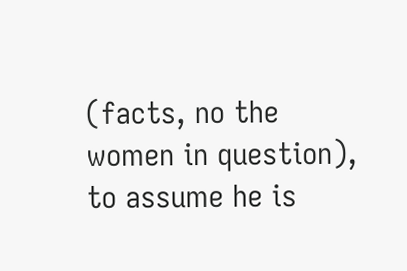(facts, no the women in question), to assume he is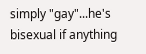simply "gay"...he's bisexual if anything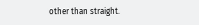other than straight.